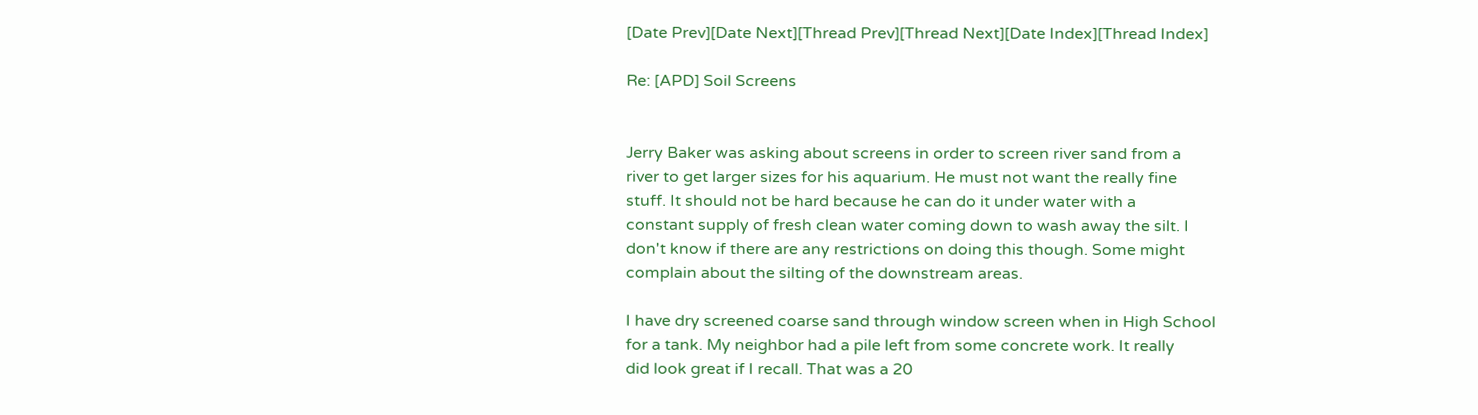[Date Prev][Date Next][Thread Prev][Thread Next][Date Index][Thread Index]

Re: [APD] Soil Screens


Jerry Baker was asking about screens in order to screen river sand from a
river to get larger sizes for his aquarium. He must not want the really fine
stuff. It should not be hard because he can do it under water with a
constant supply of fresh clean water coming down to wash away the silt. I
don't know if there are any restrictions on doing this though. Some might
complain about the silting of the downstream areas.

I have dry screened coarse sand through window screen when in High School
for a tank. My neighbor had a pile left from some concrete work. It really
did look great if I recall. That was a 20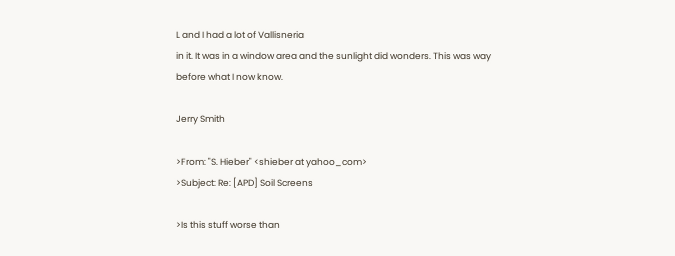L and I had a lot of Vallisneria
in it. It was in a window area and the sunlight did wonders. This was way
before what I now know.

Jerry Smith

>From: "S. Hieber" <shieber at yahoo_com>
>Subject: Re: [APD] Soil Screens

>Is this stuff worse than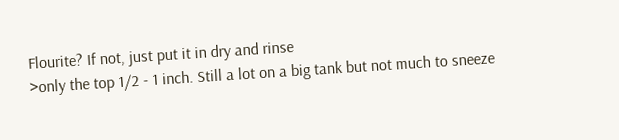Flourite? If not, just put it in dry and rinse
>only the top 1/2 - 1 inch. Still a lot on a big tank but not much to sneeze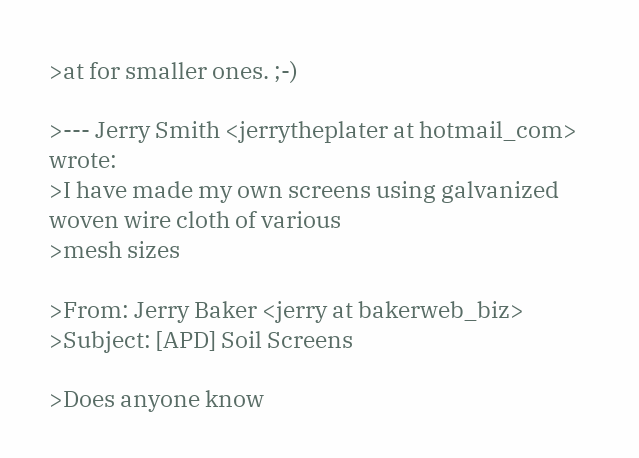>at for smaller ones. ;-)

>--- Jerry Smith <jerrytheplater at hotmail_com> wrote:
>I have made my own screens using galvanized woven wire cloth of various
>mesh sizes

>From: Jerry Baker <jerry at bakerweb_biz>
>Subject: [APD] Soil Screens

>Does anyone know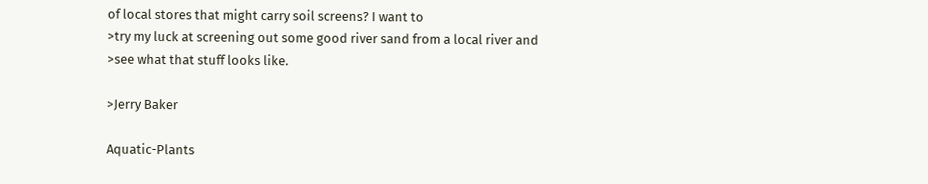of local stores that might carry soil screens? I want to
>try my luck at screening out some good river sand from a local river and
>see what that stuff looks like.

>Jerry Baker

Aquatic-Plants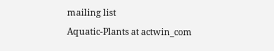mailing list
Aquatic-Plants at actwin_com